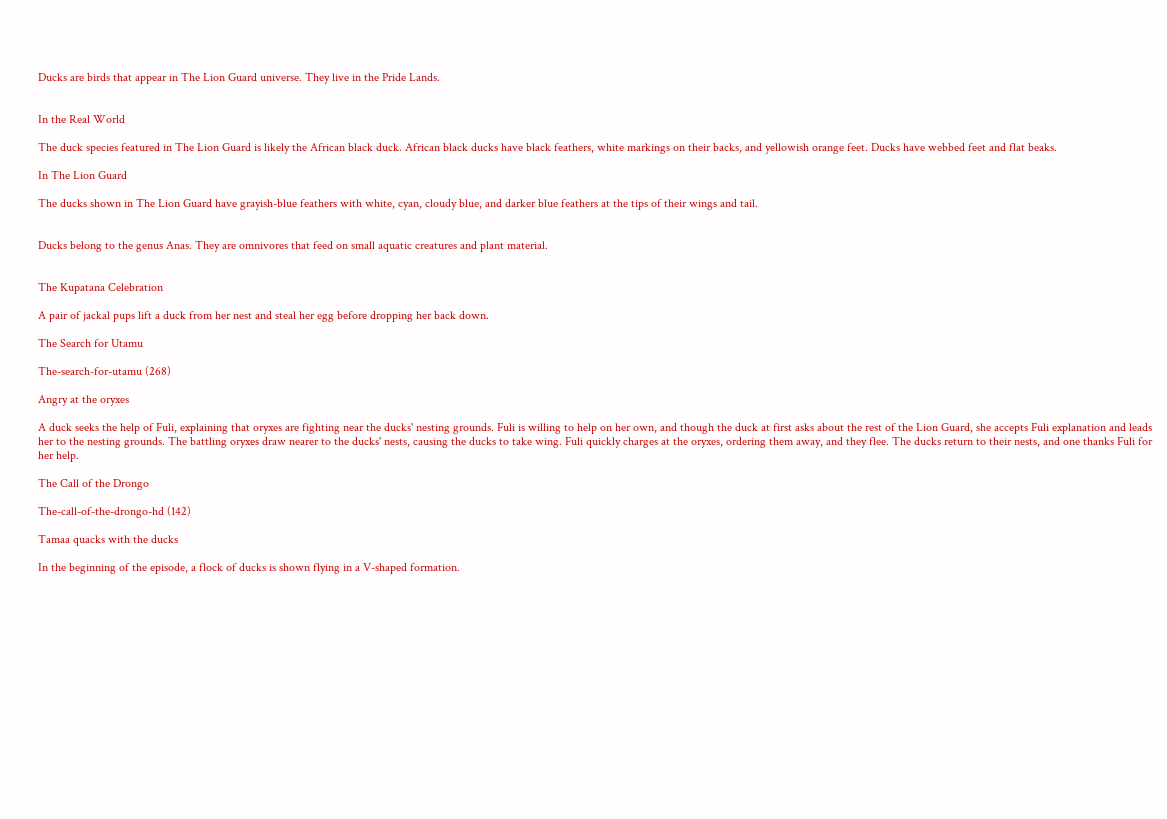Ducks are birds that appear in The Lion Guard universe. They live in the Pride Lands.


In the Real World

The duck species featured in The Lion Guard is likely the African black duck. African black ducks have black feathers, white markings on their backs, and yellowish orange feet. Ducks have webbed feet and flat beaks.

In The Lion Guard

The ducks shown in The Lion Guard have grayish-blue feathers with white, cyan, cloudy blue, and darker blue feathers at the tips of their wings and tail.


Ducks belong to the genus Anas. They are omnivores that feed on small aquatic creatures and plant material.


The Kupatana Celebration

A pair of jackal pups lift a duck from her nest and steal her egg before dropping her back down.

The Search for Utamu

The-search-for-utamu (268)

Angry at the oryxes

A duck seeks the help of Fuli, explaining that oryxes are fighting near the ducks' nesting grounds. Fuli is willing to help on her own, and though the duck at first asks about the rest of the Lion Guard, she accepts Fuli explanation and leads her to the nesting grounds. The battling oryxes draw nearer to the ducks' nests, causing the ducks to take wing. Fuli quickly charges at the oryxes, ordering them away, and they flee. The ducks return to their nests, and one thanks Fuli for her help.

The Call of the Drongo

The-call-of-the-drongo-hd (142)

Tamaa quacks with the ducks

In the beginning of the episode, a flock of ducks is shown flying in a V-shaped formation.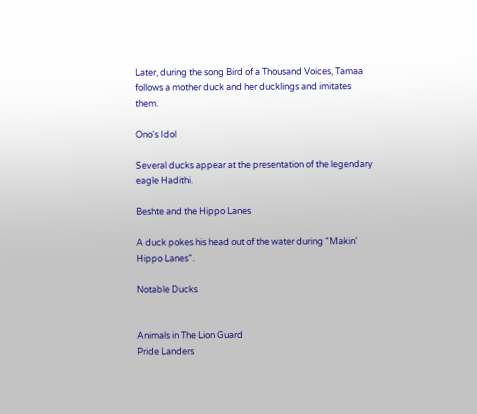Later, during the song Bird of a Thousand Voices, Tamaa follows a mother duck and her ducklings and imitates them.

Ono's Idol

Several ducks appear at the presentation of the legendary eagle Hadithi.

Beshte and the Hippo Lanes

A duck pokes his head out of the water during "Makin' Hippo Lanes".

Notable Ducks


Animals in The Lion Guard
Pride Landers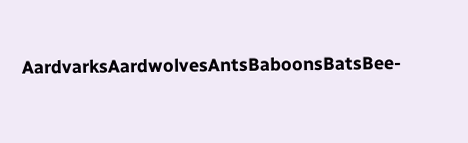AardvarksAardwolvesAntsBaboonsBatsBee-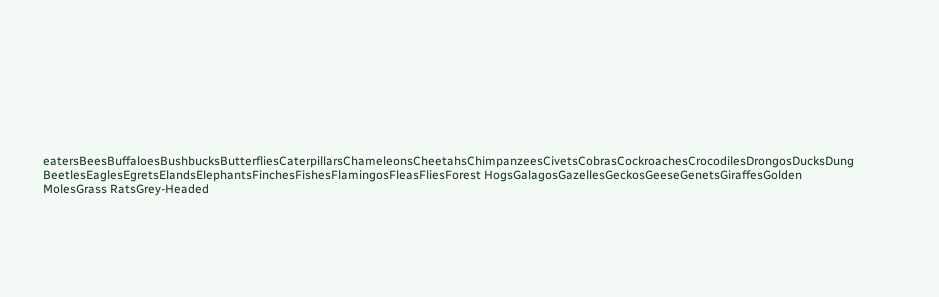eatersBeesBuffaloesBushbucksButterfliesCaterpillarsChameleonsCheetahsChimpanzeesCivetsCobrasCockroachesCrocodilesDrongosDucksDung BeetlesEaglesEgretsElandsElephantsFinchesFishesFlamingosFleasFliesForest HogsGalagosGazellesGeckosGeeseGenetsGiraffesGolden MolesGrass RatsGrey-Headed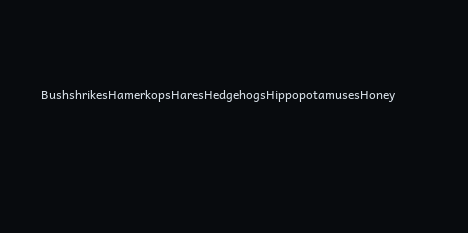BushshrikesHamerkopsHaresHedgehogsHippopotamusesHoney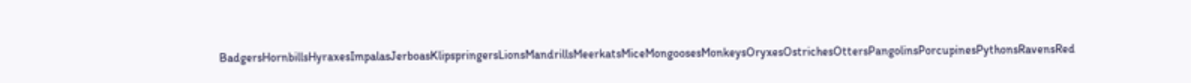BadgersHornbillsHyraxesImpalasJerboasKlipspringersLionsMandrillsMeerkatsMiceMongoosesMonkeysOryxesOstrichesOttersPangolinsPorcupinesPythonsRavensRed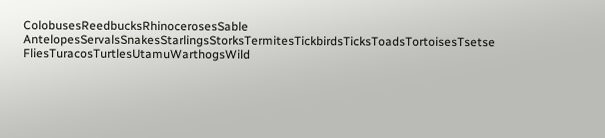ColobusesReedbucksRhinocerosesSable AntelopesServalsSnakesStarlingsStorksTermitesTickbirdsTicksToadsTortoisesTsetse FliesTuracosTurtlesUtamuWarthogsWild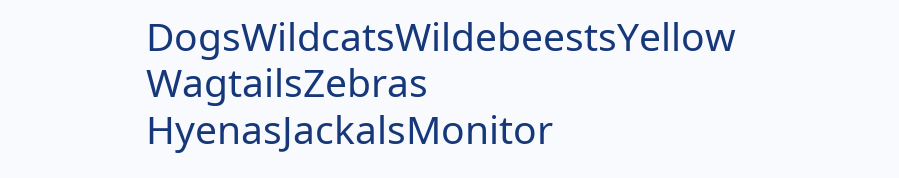DogsWildcatsWildebeestsYellow WagtailsZebras
HyenasJackalsMonitor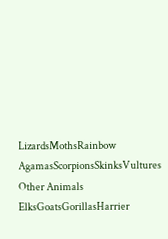LizardsMothsRainbow AgamasScorpionsSkinksVultures
Other Animals
ElksGoatsGorillasHarrier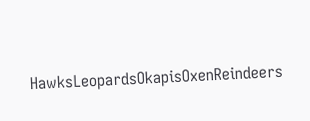HawksLeopardsOkapisOxenReindeers